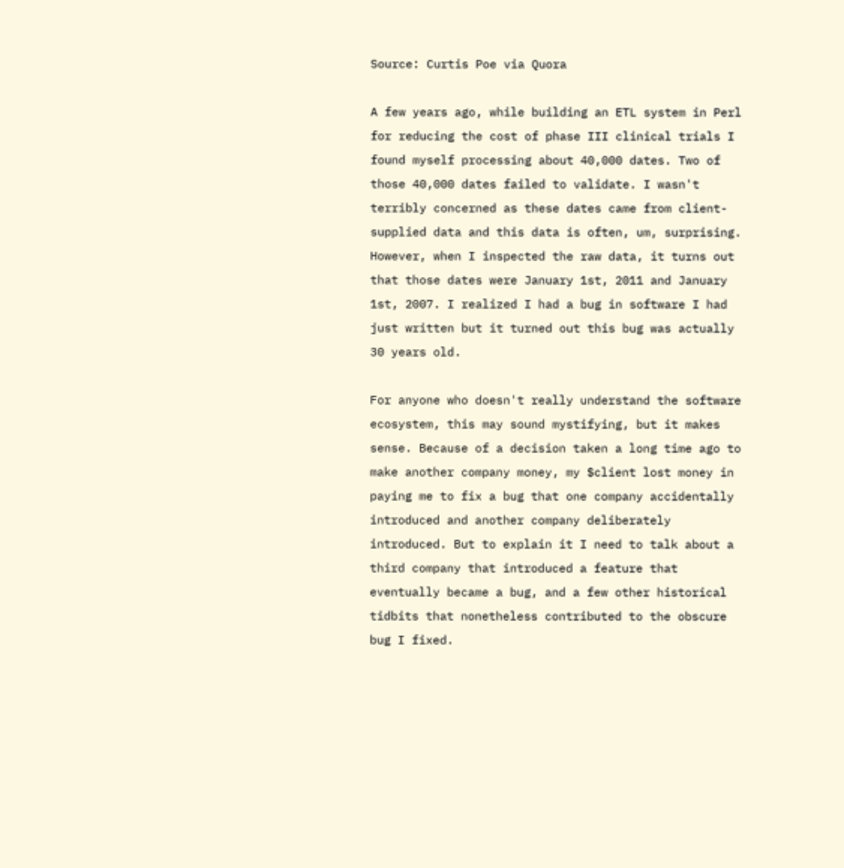Source: Curtis Poe via Quora

A few years ago, while building an ETL system in Perl for reducing the cost of phase III clinical trials I found myself processing about 40,000 dates. Two of those 40,000 dates failed to validate. I wasn't terribly concerned as these dates came from client-supplied data and this data is often, um, surprising. However, when I inspected the raw data, it turns out that those dates were January 1st, 2011 and January 1st, 2007. I realized I had a bug in software I had just written but it turned out this bug was actually 30 years old.

For anyone who doesn't really understand the software ecosystem, this may sound mystifying, but it makes sense. Because of a decision taken a long time ago to make another company money, my $client lost money in paying me to fix a bug that one company accidentally introduced and another company deliberately introduced. But to explain it I need to talk about a third company that introduced a feature that eventually became a bug, and a few other historical tidbits that nonetheless contributed to the obscure bug I fixed.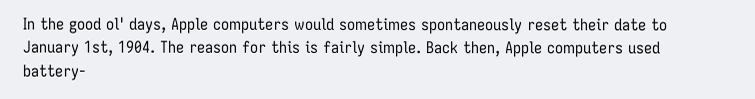In the good ol' days, Apple computers would sometimes spontaneously reset their date to January 1st, 1904. The reason for this is fairly simple. Back then, Apple computers used battery-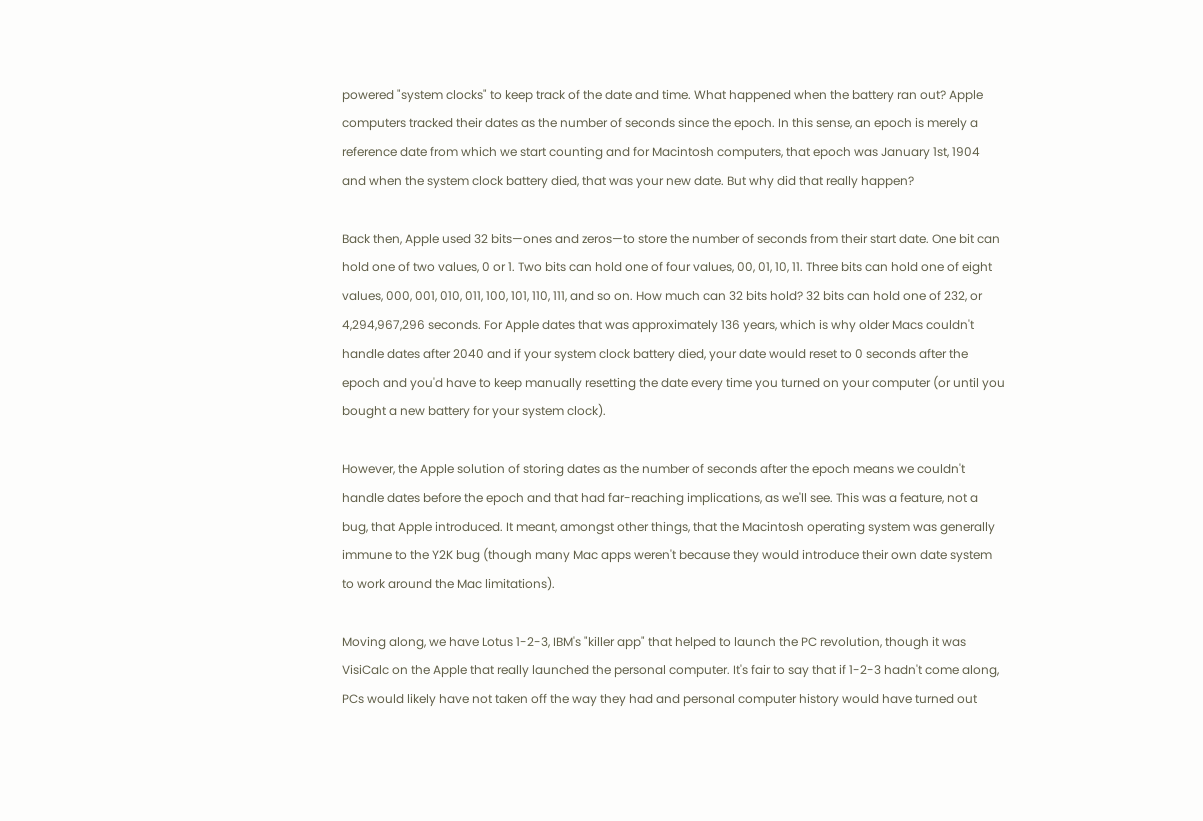powered "system clocks" to keep track of the date and time. What happened when the battery ran out? Apple computers tracked their dates as the number of seconds since the epoch. In this sense, an epoch is merely a reference date from which we start counting and for Macintosh computers, that epoch was January 1st, 1904 and when the system clock battery died, that was your new date. But why did that really happen?

Back then, Apple used 32 bits—ones and zeros—to store the number of seconds from their start date. One bit can hold one of two values, 0 or 1. Two bits can hold one of four values, 00, 01, 10, 11. Three bits can hold one of eight values, 000, 001, 010, 011, 100, 101, 110, 111, and so on. How much can 32 bits hold? 32 bits can hold one of 232, or 4,294,967,296 seconds. For Apple dates that was approximately 136 years, which is why older Macs couldn't handle dates after 2040 and if your system clock battery died, your date would reset to 0 seconds after the epoch and you'd have to keep manually resetting the date every time you turned on your computer (or until you bought a new battery for your system clock).

However, the Apple solution of storing dates as the number of seconds after the epoch means we couldn't handle dates before the epoch and that had far-reaching implications, as we'll see. This was a feature, not a bug, that Apple introduced. It meant, amongst other things, that the Macintosh operating system was generally immune to the Y2K bug (though many Mac apps weren't because they would introduce their own date system to work around the Mac limitations).

Moving along, we have Lotus 1-2-3, IBM's "killer app" that helped to launch the PC revolution, though it was VisiCalc on the Apple that really launched the personal computer. It's fair to say that if 1-2-3 hadn't come along, PCs would likely have not taken off the way they had and personal computer history would have turned out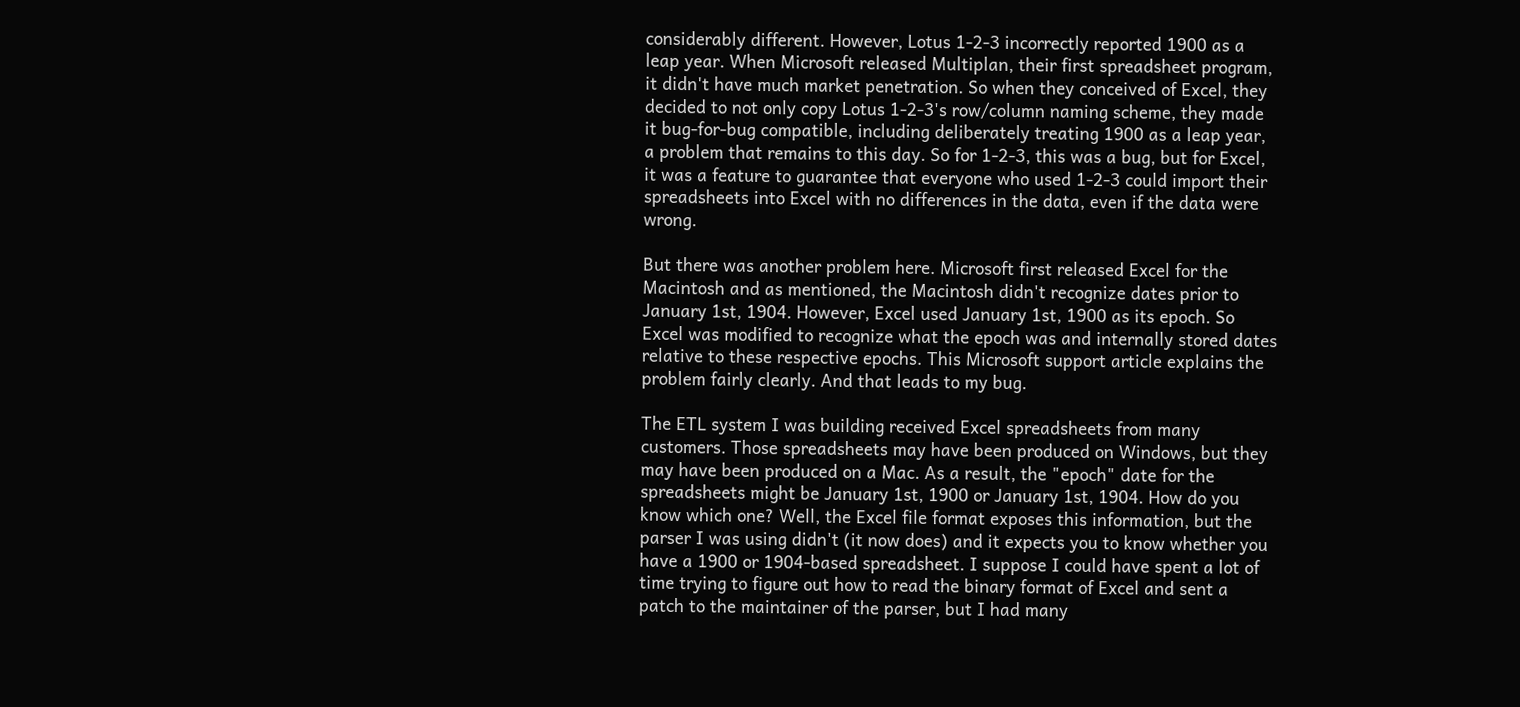considerably different. However, Lotus 1-2-3 incorrectly reported 1900 as a leap year. When Microsoft released Multiplan, their first spreadsheet program, it didn't have much market penetration. So when they conceived of Excel, they decided to not only copy Lotus 1-2-3's row/column naming scheme, they made it bug-for-bug compatible, including deliberately treating 1900 as a leap year, a problem that remains to this day. So for 1-2-3, this was a bug, but for Excel, it was a feature to guarantee that everyone who used 1-2-3 could import their spreadsheets into Excel with no differences in the data, even if the data were wrong.

But there was another problem here. Microsoft first released Excel for the Macintosh and as mentioned, the Macintosh didn't recognize dates prior to January 1st, 1904. However, Excel used January 1st, 1900 as its epoch. So Excel was modified to recognize what the epoch was and internally stored dates relative to these respective epochs. This Microsoft support article explains the problem fairly clearly. And that leads to my bug.

The ETL system I was building received Excel spreadsheets from many customers. Those spreadsheets may have been produced on Windows, but they may have been produced on a Mac. As a result, the "epoch" date for the spreadsheets might be January 1st, 1900 or January 1st, 1904. How do you know which one? Well, the Excel file format exposes this information, but the parser I was using didn't (it now does) and it expects you to know whether you have a 1900 or 1904-based spreadsheet. I suppose I could have spent a lot of time trying to figure out how to read the binary format of Excel and sent a patch to the maintainer of the parser, but I had many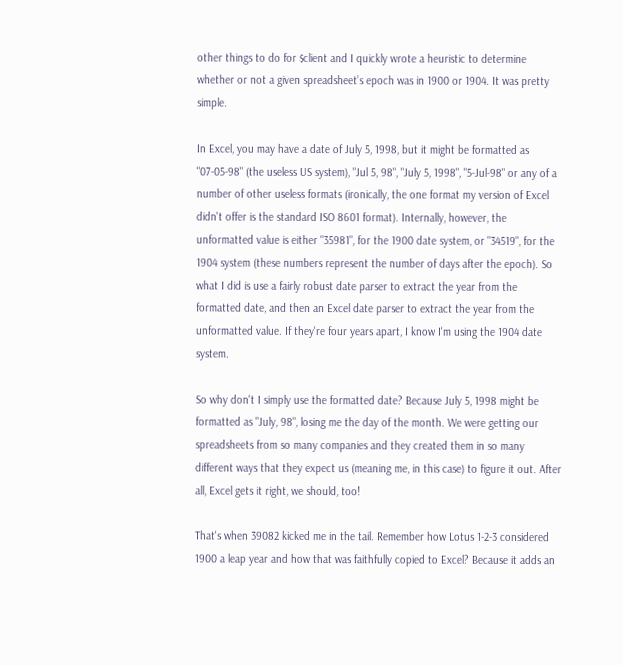other things to do for $client and I quickly wrote a heuristic to determine whether or not a given spreadsheet’s epoch was in 1900 or 1904. It was pretty simple.

In Excel, you may have a date of July 5, 1998, but it might be formatted as "07-05-98" (the useless US system), "Jul 5, 98", "July 5, 1998", "5-Jul-98" or any of a number of other useless formats (ironically, the one format my version of Excel didn't offer is the standard ISO 8601 format). Internally, however, the unformatted value is either "35981", for the 1900 date system, or "34519", for the 1904 system (these numbers represent the number of days after the epoch). So what I did is use a fairly robust date parser to extract the year from the formatted date, and then an Excel date parser to extract the year from the unformatted value. If they're four years apart, I know I'm using the 1904 date system.

So why don't I simply use the formatted date? Because July 5, 1998 might be formatted as "July, 98", losing me the day of the month. We were getting our spreadsheets from so many companies and they created them in so many different ways that they expect us (meaning me, in this case) to figure it out. After all, Excel gets it right, we should, too!

That's when 39082 kicked me in the tail. Remember how Lotus 1-2-3 considered 1900 a leap year and how that was faithfully copied to Excel? Because it adds an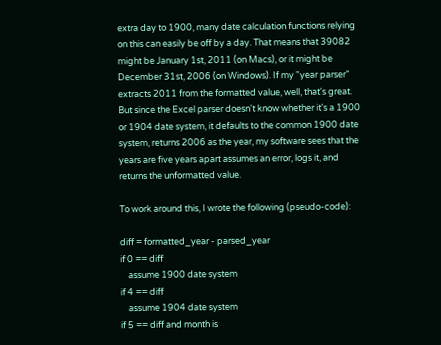extra day to 1900, many date calculation functions relying on this can easily be off by a day. That means that 39082 might be January 1st, 2011 (on Macs), or it might be December 31st, 2006 (on Windows). If my "year parser" extracts 2011 from the formatted value, well, that's great. But since the Excel parser doesn't know whether it's a 1900 or 1904 date system, it defaults to the common 1900 date system, returns 2006 as the year, my software sees that the years are five years apart assumes an error, logs it, and returns the unformatted value.

To work around this, I wrote the following (pseudo-code):

diff = formatted_year - parsed_year
if 0 == diff
    assume 1900 date system
if 4 == diff
    assume 1904 date system
if 5 == diff and month is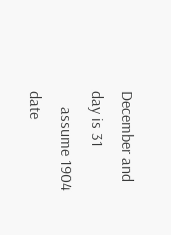December and day is 31
    assume 1904 date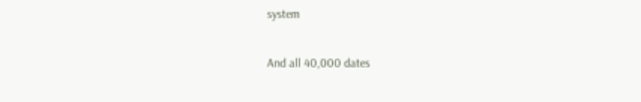system

And all 40,000 dates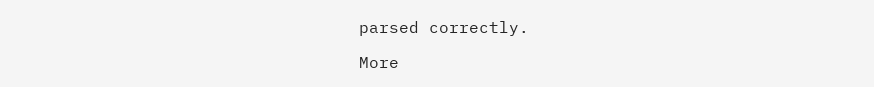parsed correctly.

More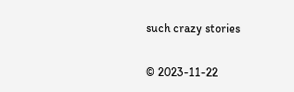such crazy stories

© 2023-11-22